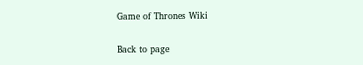Game of Thrones Wiki


Back to page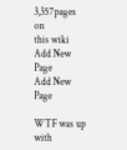3,357pages on
this wiki
Add New Page
Add New Page

WTF was up with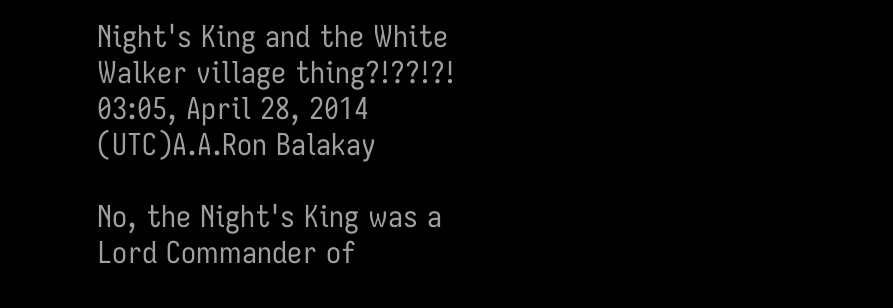Night's King and the White Walker village thing?!??!?! 03:05, April 28, 2014 (UTC)A.A.Ron Balakay

No, the Night's King was a Lord Commander of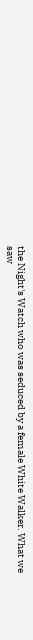the Night's Watch who was seduced by a female White Walker. What we saw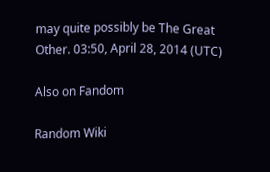may quite possibly be The Great Other. 03:50, April 28, 2014 (UTC)

Also on Fandom

Random Wiki